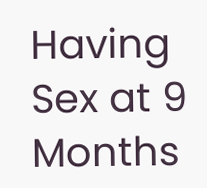Having Sex at 9 Months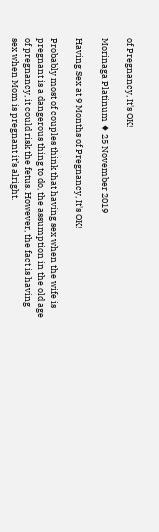of Pregnancy, It's OK!

Morinaga Platinum ♦ 25 November 2019

Having Sex at 9 Months of Pregnancy, It's OK!

Probably most of couples think that having sex when the wife is pregnant is a dangerous thing to do, the assumption in the old age of pregnancy, it could risk the fetus. However, the fact is having sex when Mom is pregnant it’s alright.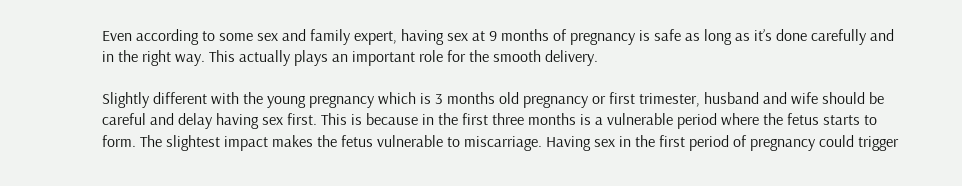Even according to some sex and family expert, having sex at 9 months of pregnancy is safe as long as it’s done carefully and in the right way. This actually plays an important role for the smooth delivery.

Slightly different with the young pregnancy which is 3 months old pregnancy or first trimester, husband and wife should be careful and delay having sex first. This is because in the first three months is a vulnerable period where the fetus starts to form. The slightest impact makes the fetus vulnerable to miscarriage. Having sex in the first period of pregnancy could trigger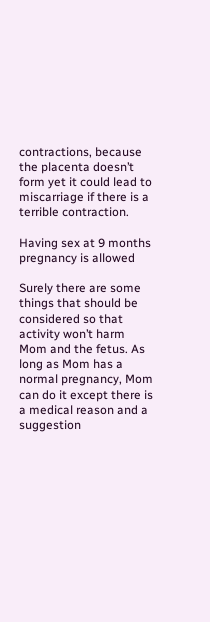contractions, because the placenta doesn’t form yet it could lead to miscarriage if there is a terrible contraction.

Having sex at 9 months pregnancy is allowed

Surely there are some things that should be considered so that activity won’t harm Mom and the fetus. As long as Mom has a normal pregnancy, Mom can do it except there is a medical reason and a suggestion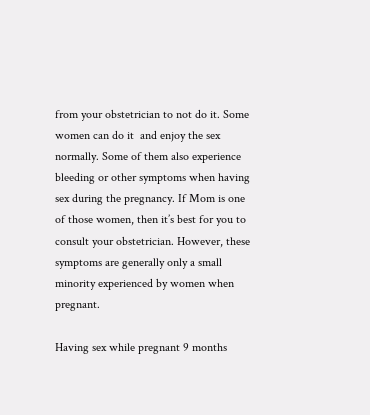from your obstetrician to not do it. Some women can do it  and enjoy the sex normally. Some of them also experience bleeding or other symptoms when having sex during the pregnancy. If Mom is one of those women, then it’s best for you to consult your obstetrician. However, these symptoms are generally only a small minority experienced by women when pregnant.

Having sex while pregnant 9 months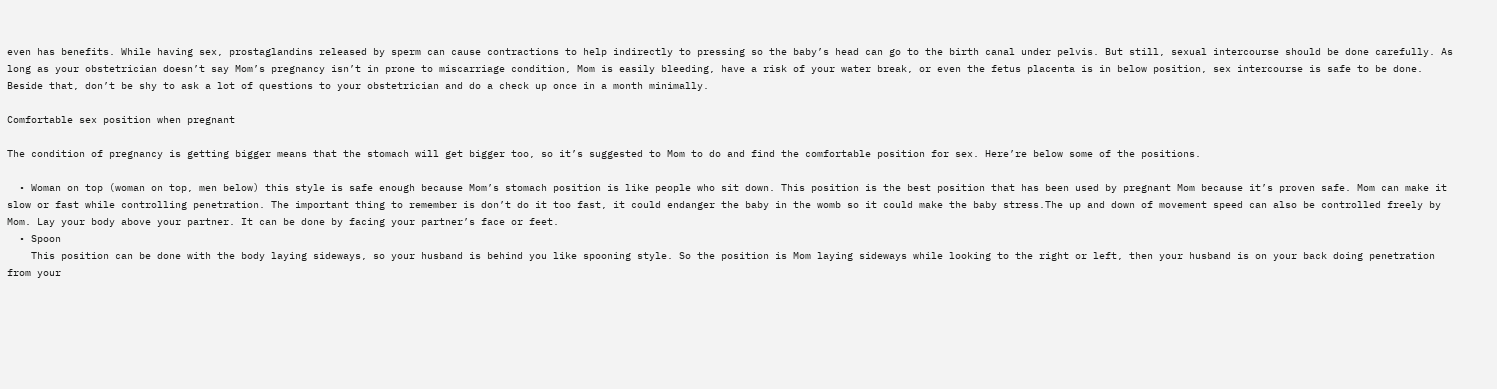even has benefits. While having sex, prostaglandins released by sperm can cause contractions to help indirectly to pressing so the baby’s head can go to the birth canal under pelvis. But still, sexual intercourse should be done carefully. As long as your obstetrician doesn’t say Mom’s pregnancy isn’t in prone to miscarriage condition, Mom is easily bleeding, have a risk of your water break, or even the fetus placenta is in below position, sex intercourse is safe to be done. Beside that, don’t be shy to ask a lot of questions to your obstetrician and do a check up once in a month minimally.

Comfortable sex position when pregnant

The condition of pregnancy is getting bigger means that the stomach will get bigger too, so it’s suggested to Mom to do and find the comfortable position for sex. Here’re below some of the positions.

  • Woman on top (woman on top, men below) this style is safe enough because Mom’s stomach position is like people who sit down. This position is the best position that has been used by pregnant Mom because it’s proven safe. Mom can make it slow or fast while controlling penetration. The important thing to remember is don’t do it too fast, it could endanger the baby in the womb so it could make the baby stress.The up and down of movement speed can also be controlled freely by Mom. Lay your body above your partner. It can be done by facing your partner’s face or feet.
  • Spoon
    This position can be done with the body laying sideways, so your husband is behind you like spooning style. So the position is Mom laying sideways while looking to the right or left, then your husband is on your back doing penetration from your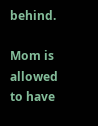behind.

Mom is allowed to have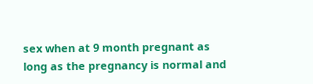sex when at 9 month pregnant as long as the pregnancy is normal and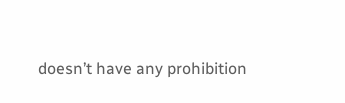doesn’t have any prohibition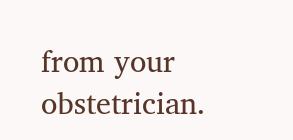from your obstetrician.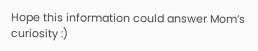Hope this information could answer Mom’s curiosity :)